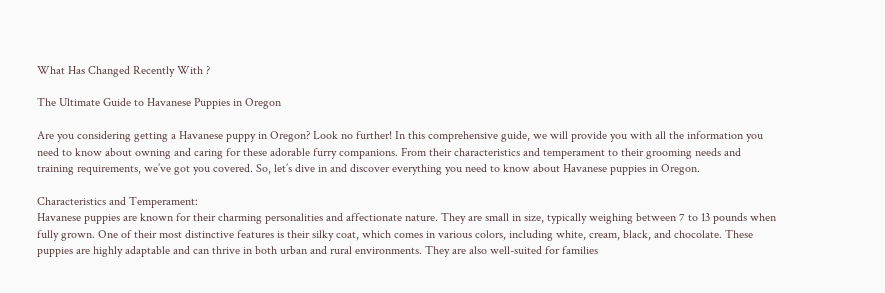What Has Changed Recently With ?

The Ultimate Guide to Havanese Puppies in Oregon

Are you considering getting a Havanese puppy in Oregon? Look no further! In this comprehensive guide, we will provide you with all the information you need to know about owning and caring for these adorable furry companions. From their characteristics and temperament to their grooming needs and training requirements, we’ve got you covered. So, let’s dive in and discover everything you need to know about Havanese puppies in Oregon.

Characteristics and Temperament:
Havanese puppies are known for their charming personalities and affectionate nature. They are small in size, typically weighing between 7 to 13 pounds when fully grown. One of their most distinctive features is their silky coat, which comes in various colors, including white, cream, black, and chocolate. These puppies are highly adaptable and can thrive in both urban and rural environments. They are also well-suited for families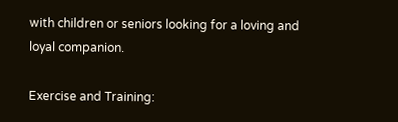with children or seniors looking for a loving and loyal companion.

Exercise and Training: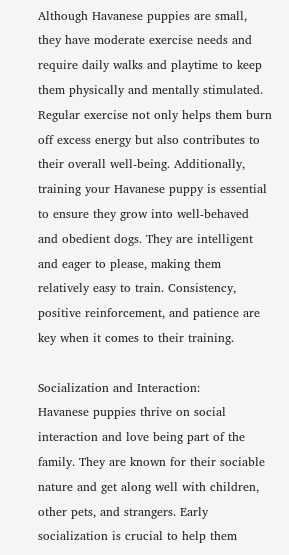Although Havanese puppies are small, they have moderate exercise needs and require daily walks and playtime to keep them physically and mentally stimulated. Regular exercise not only helps them burn off excess energy but also contributes to their overall well-being. Additionally, training your Havanese puppy is essential to ensure they grow into well-behaved and obedient dogs. They are intelligent and eager to please, making them relatively easy to train. Consistency, positive reinforcement, and patience are key when it comes to their training.

Socialization and Interaction:
Havanese puppies thrive on social interaction and love being part of the family. They are known for their sociable nature and get along well with children, other pets, and strangers. Early socialization is crucial to help them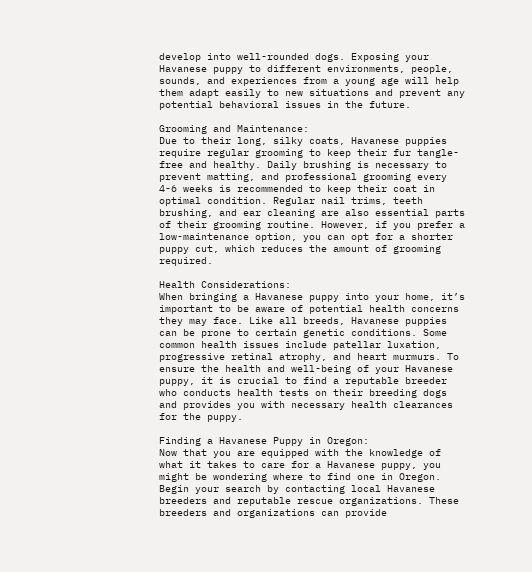develop into well-rounded dogs. Exposing your Havanese puppy to different environments, people, sounds, and experiences from a young age will help them adapt easily to new situations and prevent any potential behavioral issues in the future.

Grooming and Maintenance:
Due to their long, silky coats, Havanese puppies require regular grooming to keep their fur tangle-free and healthy. Daily brushing is necessary to prevent matting, and professional grooming every 4-6 weeks is recommended to keep their coat in optimal condition. Regular nail trims, teeth brushing, and ear cleaning are also essential parts of their grooming routine. However, if you prefer a low-maintenance option, you can opt for a shorter puppy cut, which reduces the amount of grooming required.

Health Considerations:
When bringing a Havanese puppy into your home, it’s important to be aware of potential health concerns they may face. Like all breeds, Havanese puppies can be prone to certain genetic conditions. Some common health issues include patellar luxation, progressive retinal atrophy, and heart murmurs. To ensure the health and well-being of your Havanese puppy, it is crucial to find a reputable breeder who conducts health tests on their breeding dogs and provides you with necessary health clearances for the puppy.

Finding a Havanese Puppy in Oregon:
Now that you are equipped with the knowledge of what it takes to care for a Havanese puppy, you might be wondering where to find one in Oregon. Begin your search by contacting local Havanese breeders and reputable rescue organizations. These breeders and organizations can provide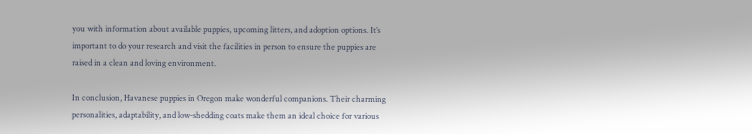you with information about available puppies, upcoming litters, and adoption options. It’s important to do your research and visit the facilities in person to ensure the puppies are raised in a clean and loving environment.

In conclusion, Havanese puppies in Oregon make wonderful companions. Their charming personalities, adaptability, and low-shedding coats make them an ideal choice for various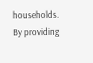households. By providing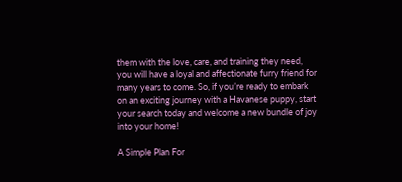them with the love, care, and training they need, you will have a loyal and affectionate furry friend for many years to come. So, if you’re ready to embark on an exciting journey with a Havanese puppy, start your search today and welcome a new bundle of joy into your home!

A Simple Plan For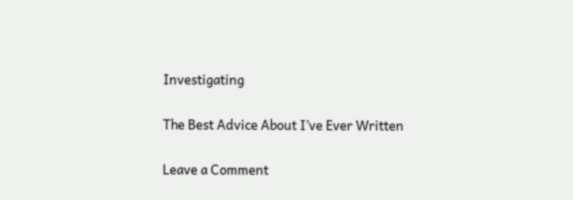Investigating

The Best Advice About I’ve Ever Written

Leave a Comment